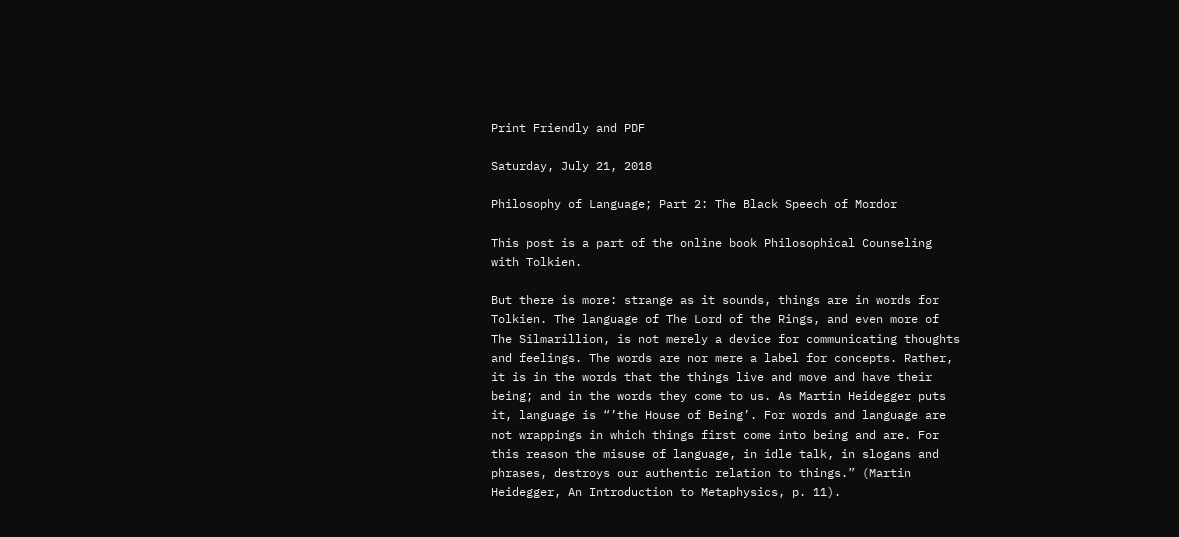Print Friendly and PDF

Saturday, July 21, 2018

Philosophy of Language; Part 2: The Black Speech of Mordor

This post is a part of the online book Philosophical Counseling with Tolkien.

But there is more: strange as it sounds, things are in words for Tolkien. The language of The Lord of the Rings, and even more of The Silmarillion, is not merely a device for communicating thoughts and feelings. The words are nor mere a label for concepts. Rather, it is in the words that the things live and move and have their being; and in the words they come to us. As Martin Heidegger puts it, language is “’the House of Being’. For words and language are not wrappings in which things first come into being and are. For this reason the misuse of language, in idle talk, in slogans and phrases, destroys our authentic relation to things.” (Martin Heidegger, An Introduction to Metaphysics, p. 11).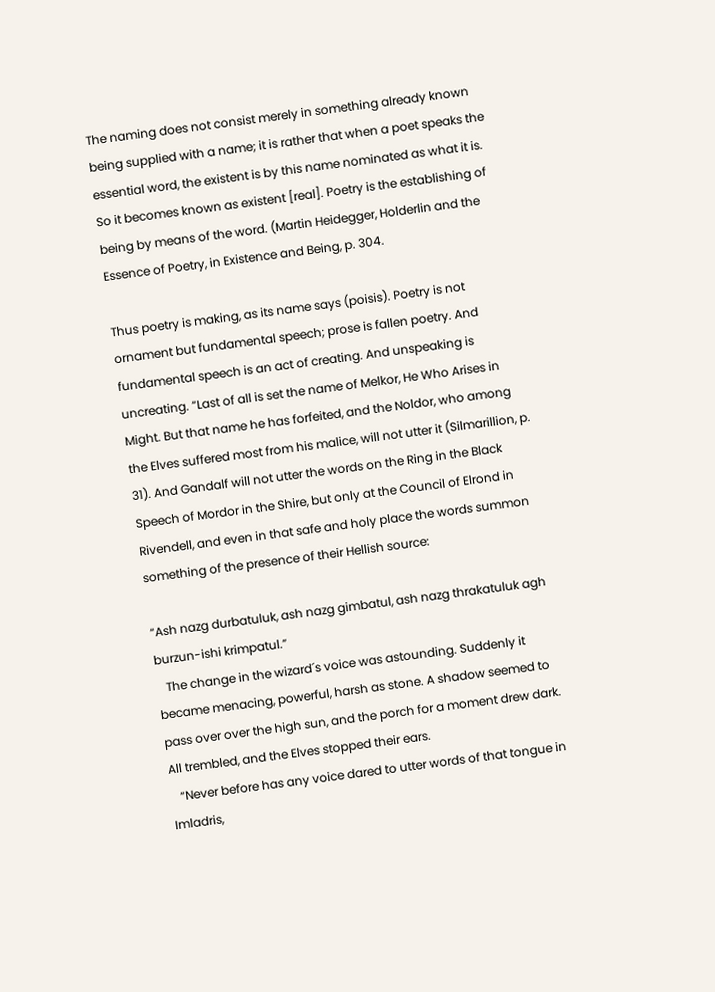The naming does not consist merely in something already known being supplied with a name; it is rather that when a poet speaks the essential word, the existent is by this name nominated as what it is. So it becomes known as existent [real]. Poetry is the establishing of being by means of the word. (Martin Heidegger, Holderlin and the Essence of Poetry, in Existence and Being, p. 304.

Thus poetry is making, as its name says (poisis). Poetry is not ornament but fundamental speech; prose is fallen poetry. And fundamental speech is an act of creating. And unspeaking is uncreating. “Last of all is set the name of Melkor, He Who Arises in Might. But that name he has forfeited, and the Noldor, who among the Elves suffered most from his malice, will not utter it (Silmarillion, p. 31). And Gandalf will not utter the words on the Ring in the Black Speech of Mordor in the Shire, but only at the Council of Elrond in Rivendell, and even in that safe and holy place the words summon something of the presence of their Hellish source:

“Ash nazg durbatuluk, ash nazg gimbatul, ash nazg thrakatuluk agh burzun-ishi krimpatul.”
   The change in the wizard´s voice was astounding. Suddenly it became menacing, powerful, harsh as stone. A shadow seemed to pass over over the high sun, and the porch for a moment drew dark. All trembled, and the Elves stopped their ears.
   “Never before has any voice dared to utter words of that tongue in Imladris,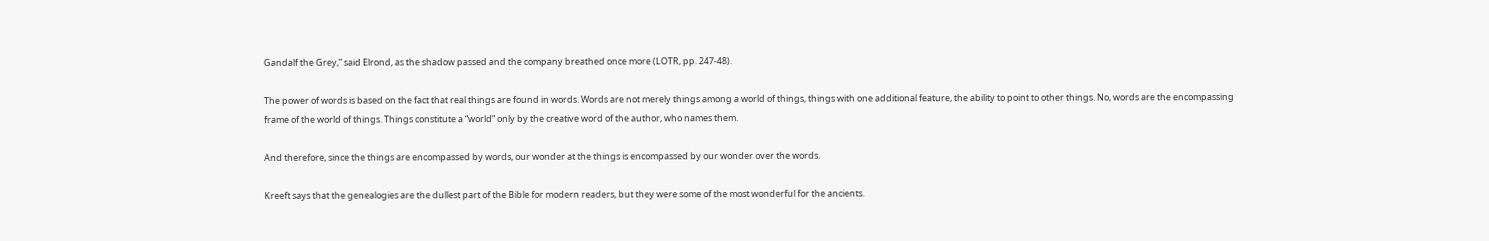Gandalf the Grey,” said Elrond, as the shadow passed and the company breathed once more (LOTR, pp. 247-48).

The power of words is based on the fact that real things are found in words. Words are not merely things among a world of things, things with one additional feature, the ability to point to other things. No, words are the encompassing frame of the world of things. Things constitute a “world” only by the creative word of the author, who names them.

And therefore, since the things are encompassed by words, our wonder at the things is encompassed by our wonder over the words.

Kreeft says that the genealogies are the dullest part of the Bible for modern readers, but they were some of the most wonderful for the ancients.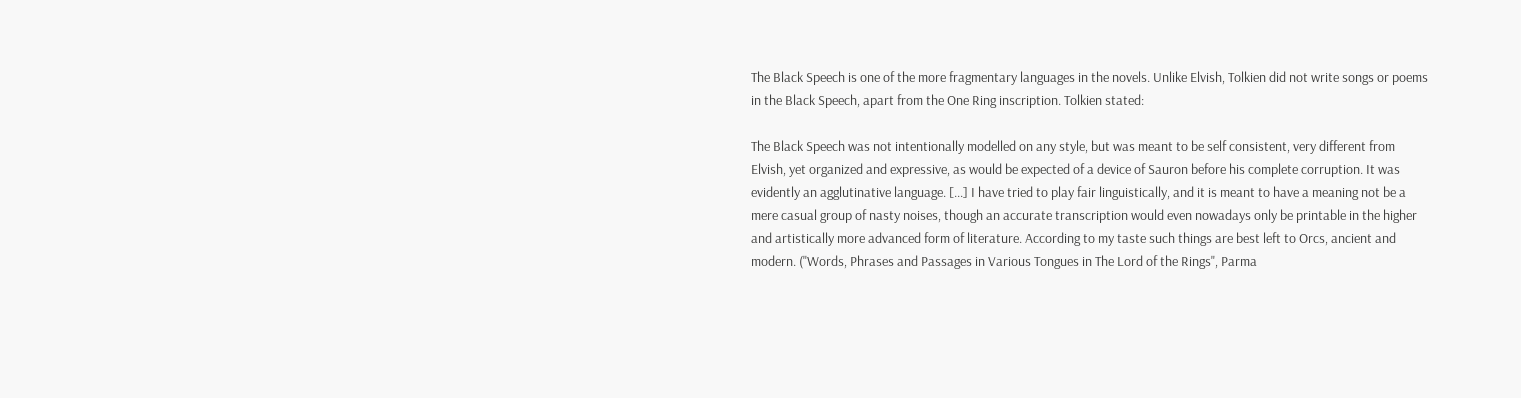The Black Speech is one of the more fragmentary languages in the novels. Unlike Elvish, Tolkien did not write songs or poems in the Black Speech, apart from the One Ring inscription. Tolkien stated:

The Black Speech was not intentionally modelled on any style, but was meant to be self consistent, very different from Elvish, yet organized and expressive, as would be expected of a device of Sauron before his complete corruption. It was evidently an agglutinative language. [...] I have tried to play fair linguistically, and it is meant to have a meaning not be a mere casual group of nasty noises, though an accurate transcription would even nowadays only be printable in the higher and artistically more advanced form of literature. According to my taste such things are best left to Orcs, ancient and modern. ("Words, Phrases and Passages in Various Tongues in The Lord of the Rings", Parma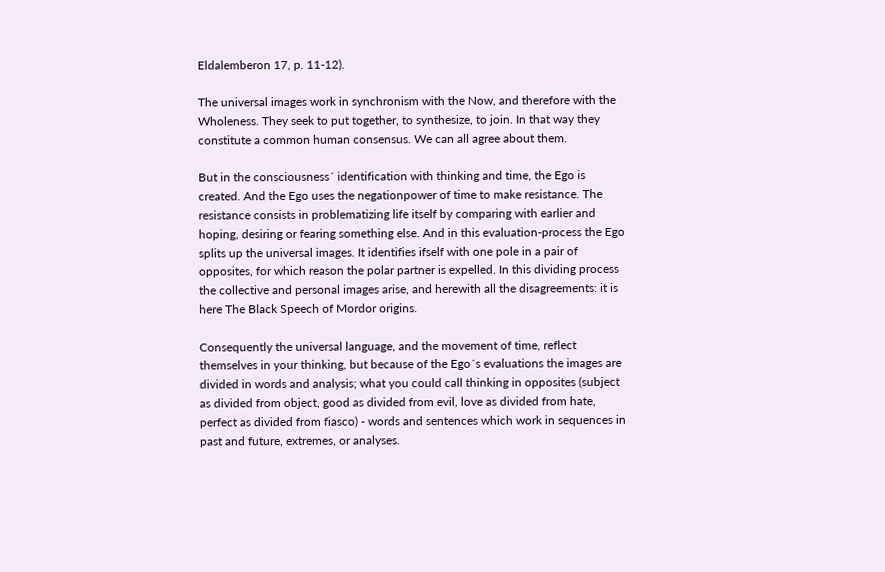Eldalemberon 17, p. 11-12).

The universal images work in synchronism with the Now, and therefore with the Wholeness. They seek to put together, to synthesize, to join. In that way they constitute a common human consensus. We can all agree about them.

But in the consciousness´ identification with thinking and time, the Ego is created. And the Ego uses the negationpower of time to make resistance. The resistance consists in problematizing life itself by comparing with earlier and hoping, desiring or fearing something else. And in this evaluation-process the Ego splits up the universal images. It identifies ifself with one pole in a pair of opposites, for which reason the polar partner is expelled. In this dividing process the collective and personal images arise, and herewith all the disagreements: it is here The Black Speech of Mordor origins.

Consequently the universal language, and the movement of time, reflect themselves in your thinking, but because of the Ego´s evaluations the images are divided in words and analysis; what you could call thinking in opposites (subject as divided from object, good as divided from evil, love as divided from hate, perfect as divided from fiasco) - words and sentences which work in sequences in past and future, extremes, or analyses.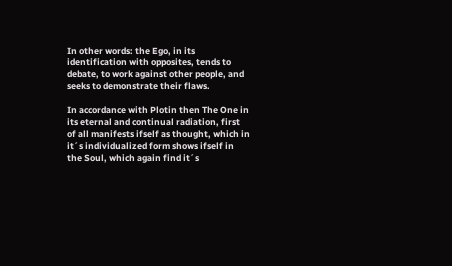In other words: the Ego, in its identification with opposites, tends to debate, to work against other people, and seeks to demonstrate their flaws.

In accordance with Plotin then The One in its eternal and continual radiation, first of all manifests ifself as thought, which in it´s individualized form shows ifself in the Soul, which again find it´s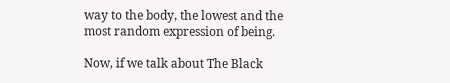way to the body, the lowest and the most random expression of being.

Now, if we talk about The Black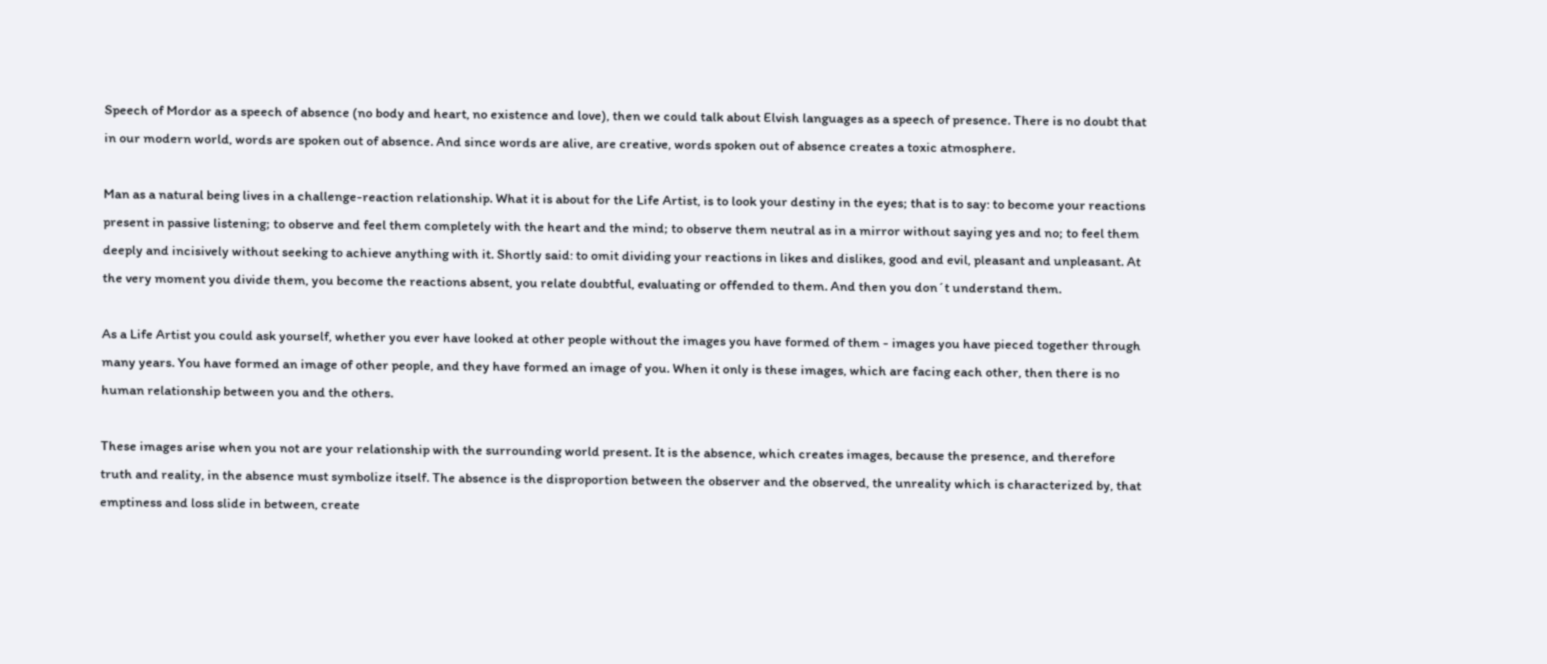Speech of Mordor as a speech of absence (no body and heart, no existence and love), then we could talk about Elvish languages as a speech of presence. There is no doubt that in our modern world, words are spoken out of absence. And since words are alive, are creative, words spoken out of absence creates a toxic atmosphere.

Man as a natural being lives in a challenge-reaction relationship. What it is about for the Life Artist, is to look your destiny in the eyes; that is to say: to become your reactions present in passive listening; to observe and feel them completely with the heart and the mind; to observe them neutral as in a mirror without saying yes and no; to feel them deeply and incisively without seeking to achieve anything with it. Shortly said: to omit dividing your reactions in likes and dislikes, good and evil, pleasant and unpleasant. At the very moment you divide them, you become the reactions absent, you relate doubtful, evaluating or offended to them. And then you don´t understand them.

As a Life Artist you could ask yourself, whether you ever have looked at other people without the images you have formed of them - images you have pieced together through many years. You have formed an image of other people, and they have formed an image of you. When it only is these images, which are facing each other, then there is no human relationship between you and the others.

These images arise when you not are your relationship with the surrounding world present. It is the absence, which creates images, because the presence, and therefore truth and reality, in the absence must symbolize itself. The absence is the disproportion between the observer and the observed, the unreality which is characterized by, that emptiness and loss slide in between, create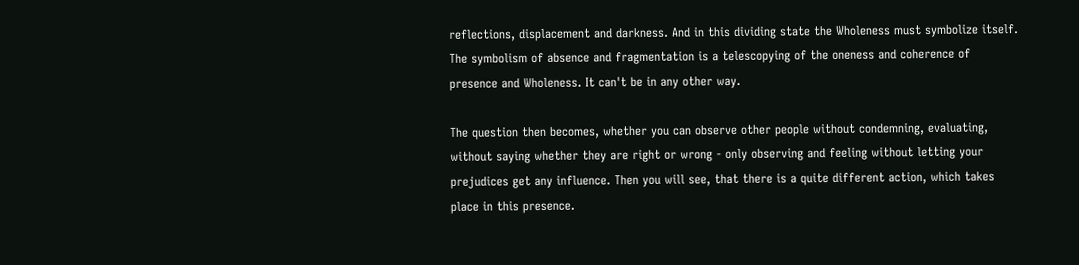reflections, displacement and darkness. And in this dividing state the Wholeness must symbolize itself. The symbolism of absence and fragmentation is a telescopying of the oneness and coherence of presence and Wholeness. It can't be in any other way.

The question then becomes, whether you can observe other people without condemning, evaluating, without saying whether they are right or wrong - only observing and feeling without letting your prejudices get any influence. Then you will see, that there is a quite different action, which takes place in this presence.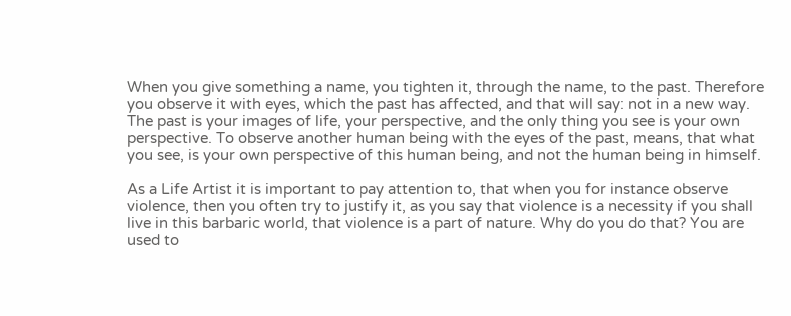When you give something a name, you tighten it, through the name, to the past. Therefore you observe it with eyes, which the past has affected, and that will say: not in a new way. The past is your images of life, your perspective, and the only thing you see is your own perspective. To observe another human being with the eyes of the past, means, that what you see, is your own perspective of this human being, and not the human being in himself.

As a Life Artist it is important to pay attention to, that when you for instance observe violence, then you often try to justify it, as you say that violence is a necessity if you shall live in this barbaric world, that violence is a part of nature. Why do you do that? You are used to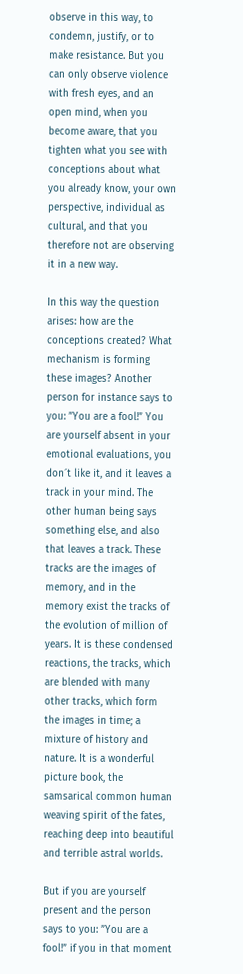observe in this way, to condemn, justify, or to make resistance. But you can only observe violence with fresh eyes, and an open mind, when you become aware, that you tighten what you see with conceptions about what you already know, your own perspective, individual as cultural, and that you therefore not are observing it in a new way.

In this way the question arises: how are the conceptions created? What mechanism is forming these images? Another person for instance says to you: ”You are a fool!” You are yourself absent in your emotional evaluations, you don´t like it, and it leaves a track in your mind. The other human being says something else, and also that leaves a track. These tracks are the images of memory, and in the memory exist the tracks of the evolution of million of years. It is these condensed reactions, the tracks, which are blended with many other tracks, which form the images in time; a mixture of history and nature. It is a wonderful picture book, the samsarical common human weaving spirit of the fates, reaching deep into beautiful and terrible astral worlds.

But if you are yourself present and the person says to you: ”You are a fool!” if you in that moment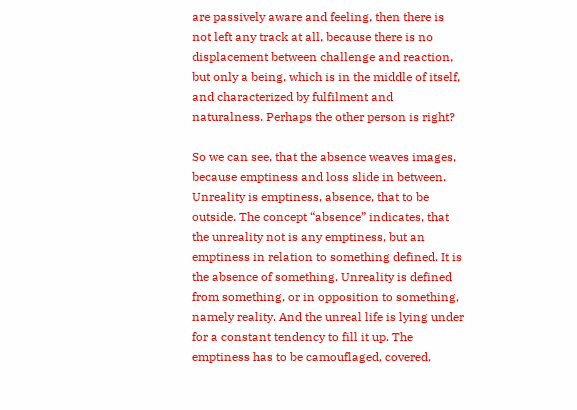are passively aware and feeling, then there is not left any track at all, because there is no displacement between challenge and reaction, but only a being, which is in the middle of itself, and characterized by fulfilment and naturalness. Perhaps the other person is right?

So we can see, that the absence weaves images, because emptiness and loss slide in between. Unreality is emptiness, absence, that to be outside. The concept “absence” indicates, that the unreality not is any emptiness, but an emptiness in relation to something defined. It is the absence of something. Unreality is defined from something, or in opposition to something, namely reality. And the unreal life is lying under for a constant tendency to fill it up. The emptiness has to be camouflaged, covered,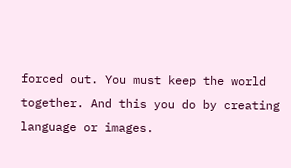forced out. You must keep the world together. And this you do by creating language or images.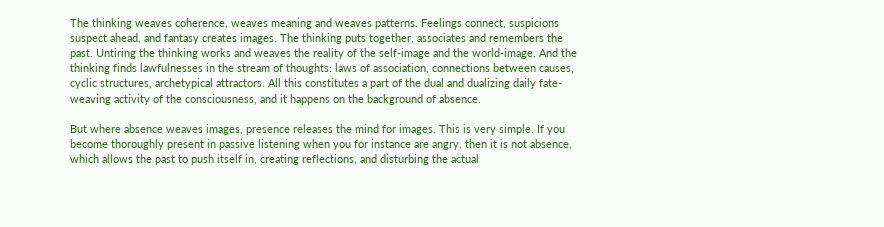The thinking weaves coherence, weaves meaning and weaves patterns. Feelings connect, suspicions suspect ahead, and fantasy creates images. The thinking puts together, associates and remembers the past. Untiring the thinking works and weaves the reality of the self-image and the world-image. And the thinking finds lawfulnesses in the stream of thoughts: laws of association, connections between causes, cyclic structures, archetypical attractors. All this constitutes a part of the dual and dualizing daily fate-weaving activity of the consciousness, and it happens on the background of absence.

But where absence weaves images, presence releases the mind for images. This is very simple. If you become thoroughly present in passive listening when you for instance are angry, then it is not absence, which allows the past to push itself in, creating reflections, and disturbing the actual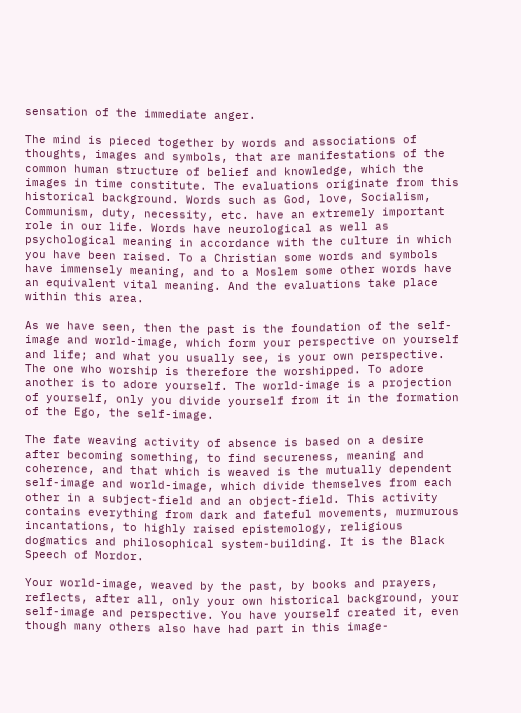sensation of the immediate anger.

The mind is pieced together by words and associations of thoughts, images and symbols, that are manifestations of the common human structure of belief and knowledge, which the images in time constitute. The evaluations originate from this historical background. Words such as God, love, Socialism, Communism, duty, necessity, etc. have an extremely important role in our life. Words have neurological as well as psychological meaning in accordance with the culture in which you have been raised. To a Christian some words and symbols have immensely meaning, and to a Moslem some other words have an equivalent vital meaning. And the evaluations take place within this area.

As we have seen, then the past is the foundation of the self-image and world-image, which form your perspective on yourself and life; and what you usually see, is your own perspective. The one who worship is therefore the worshipped. To adore another is to adore yourself. The world-image is a projection of yourself, only you divide yourself from it in the formation of the Ego, the self-image.

The fate weaving activity of absence is based on a desire after becoming something, to find secureness, meaning and coherence, and that which is weaved is the mutually dependent self-image and world-image, which divide themselves from each other in a subject-field and an object-field. This activity contains everything from dark and fateful movements, murmurous incantations, to highly raised epistemology, religious dogmatics and philosophical system-building. It is the Black Speech of Mordor.

Your world-image, weaved by the past, by books and prayers, reflects, after all, only your own historical background, your self-image and perspective. You have yourself created it, even though many others also have had part in this image-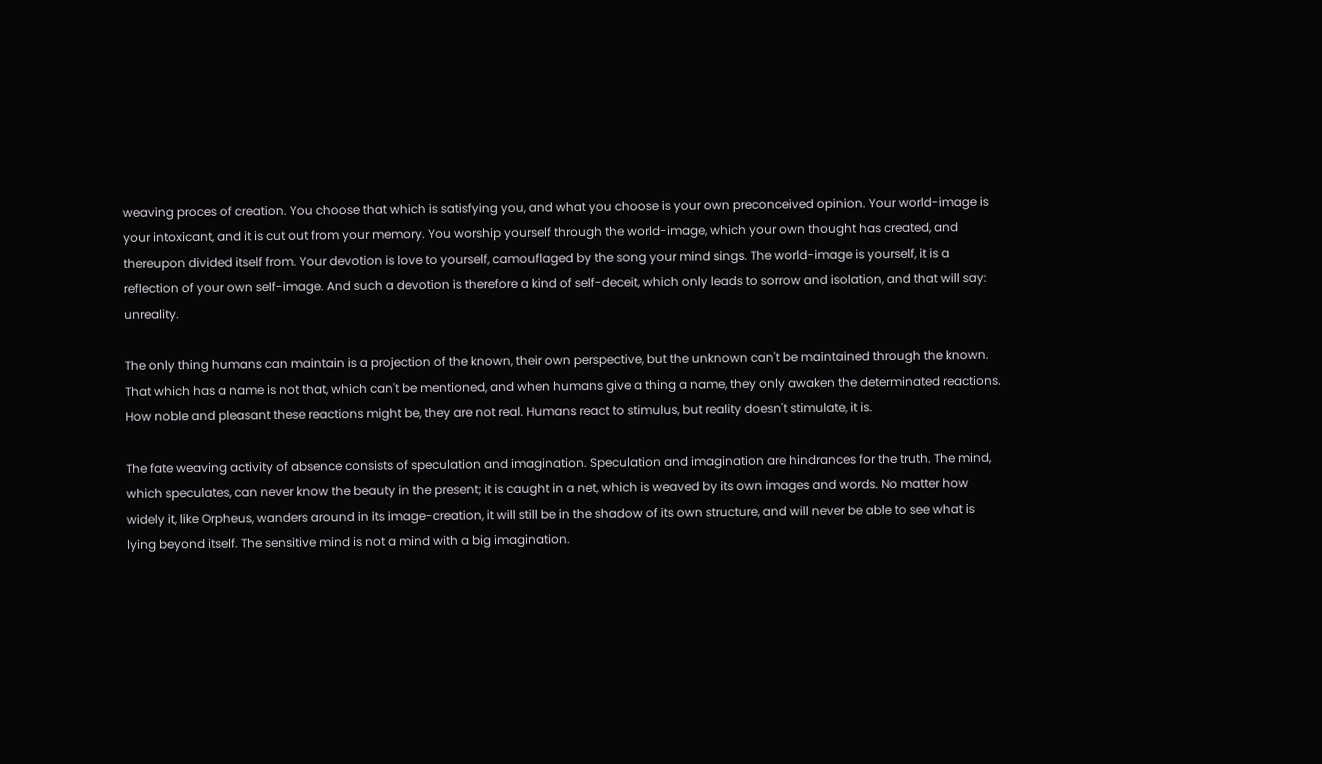weaving proces of creation. You choose that which is satisfying you, and what you choose is your own preconceived opinion. Your world-image is your intoxicant, and it is cut out from your memory. You worship yourself through the world-image, which your own thought has created, and thereupon divided itself from. Your devotion is love to yourself, camouflaged by the song your mind sings. The world-image is yourself, it is a reflection of your own self-image. And such a devotion is therefore a kind of self-deceit, which only leads to sorrow and isolation, and that will say: unreality.

The only thing humans can maintain is a projection of the known, their own perspective, but the unknown can't be maintained through the known. That which has a name is not that, which can't be mentioned, and when humans give a thing a name, they only awaken the determinated reactions. How noble and pleasant these reactions might be, they are not real. Humans react to stimulus, but reality doesn't stimulate, it is.

The fate weaving activity of absence consists of speculation and imagination. Speculation and imagination are hindrances for the truth. The mind, which speculates, can never know the beauty in the present; it is caught in a net, which is weaved by its own images and words. No matter how widely it, like Orpheus, wanders around in its image-creation, it will still be in the shadow of its own structure, and will never be able to see what is lying beyond itself. The sensitive mind is not a mind with a big imagination.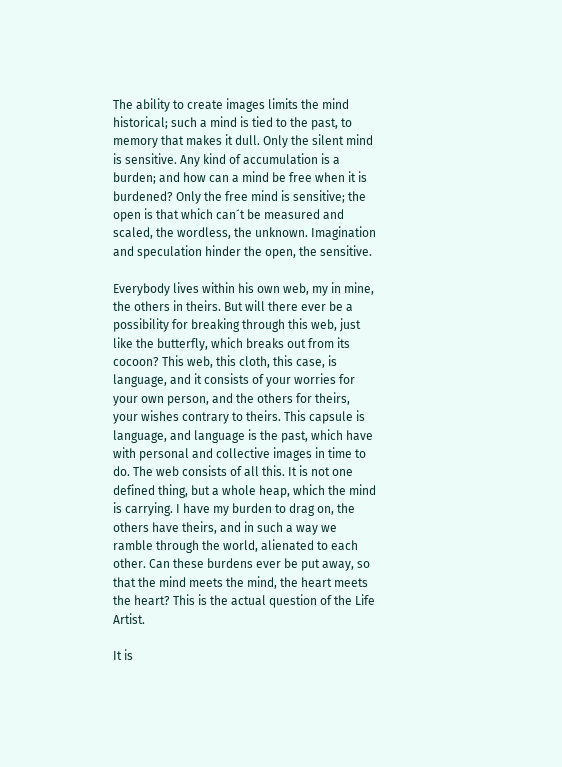The ability to create images limits the mind historical; such a mind is tied to the past, to memory that makes it dull. Only the silent mind is sensitive. Any kind of accumulation is a burden; and how can a mind be free when it is burdened? Only the free mind is sensitive; the open is that which can´t be measured and scaled, the wordless, the unknown. Imagination and speculation hinder the open, the sensitive.

Everybody lives within his own web, my in mine, the others in theirs. But will there ever be a possibility for breaking through this web, just like the butterfly, which breaks out from its cocoon? This web, this cloth, this case, is language, and it consists of your worries for your own person, and the others for theirs, your wishes contrary to theirs. This capsule is language, and language is the past, which have with personal and collective images in time to do. The web consists of all this. It is not one defined thing, but a whole heap, which the mind is carrying. I have my burden to drag on, the others have theirs, and in such a way we ramble through the world, alienated to each other. Can these burdens ever be put away, so that the mind meets the mind, the heart meets the heart? This is the actual question of the Life Artist.

It is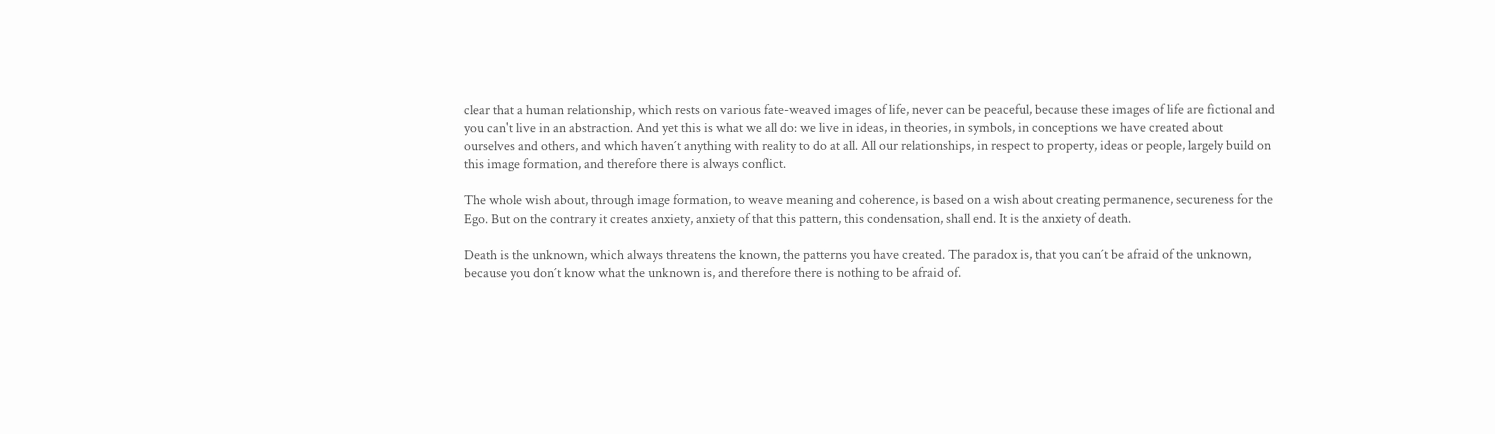clear that a human relationship, which rests on various fate-weaved images of life, never can be peaceful, because these images of life are fictional and you can't live in an abstraction. And yet this is what we all do: we live in ideas, in theories, in symbols, in conceptions we have created about ourselves and others, and which haven´t anything with reality to do at all. All our relationships, in respect to property, ideas or people, largely build on this image formation, and therefore there is always conflict.

The whole wish about, through image formation, to weave meaning and coherence, is based on a wish about creating permanence, secureness for the Ego. But on the contrary it creates anxiety, anxiety of that this pattern, this condensation, shall end. It is the anxiety of death.

Death is the unknown, which always threatens the known, the patterns you have created. The paradox is, that you can´t be afraid of the unknown, because you don´t know what the unknown is, and therefore there is nothing to be afraid of.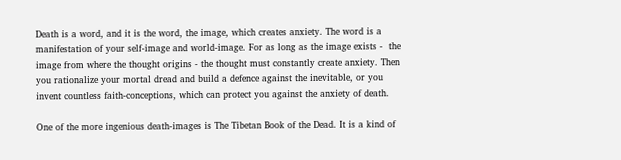Death is a word, and it is the word, the image, which creates anxiety. The word is a manifestation of your self-image and world-image. For as long as the image exists -  the image from where the thought origins - the thought must constantly create anxiety. Then you rationalize your mortal dread and build a defence against the inevitable, or you invent countless faith-conceptions, which can protect you against the anxiety of death.

One of the more ingenious death-images is The Tibetan Book of the Dead. It is a kind of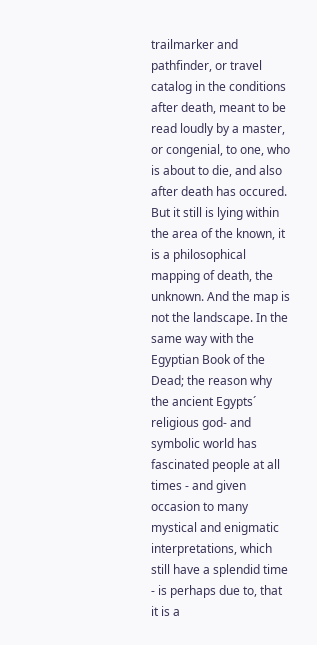trailmarker and pathfinder, or travel catalog in the conditions after death, meant to be read loudly by a master, or congenial, to one, who is about to die, and also after death has occured. But it still is lying within the area of the known, it is a philosophical mapping of death, the unknown. And the map is not the landscape. In the same way with the Egyptian Book of the Dead; the reason why the ancient Egypts´ religious god- and symbolic world has fascinated people at all times - and given occasion to many mystical and enigmatic interpretations, which still have a splendid time - is perhaps due to, that it is a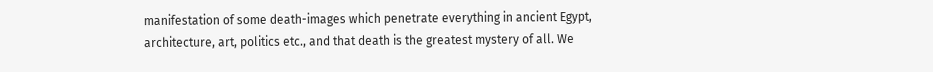manifestation of some death-images which penetrate everything in ancient Egypt, architecture, art, politics etc., and that death is the greatest mystery of all. We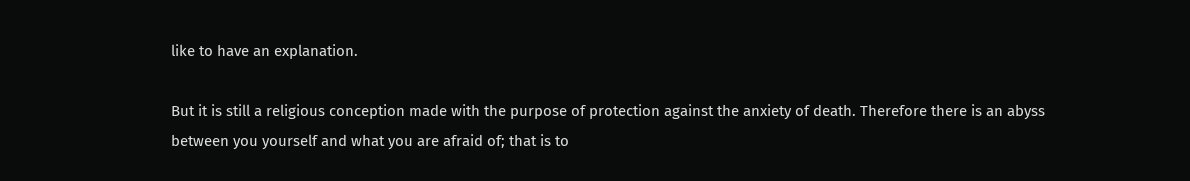like to have an explanation.

But it is still a religious conception made with the purpose of protection against the anxiety of death. Therefore there is an abyss between you yourself and what you are afraid of; that is to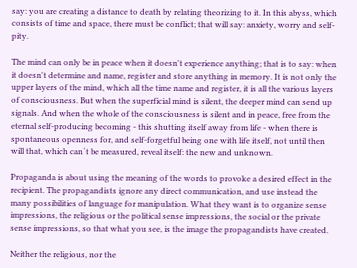say: you are creating a distance to death by relating theorizing to it. In this abyss, which consists of time and space, there must be conflict; that will say: anxiety, worry and self-pity.

The mind can only be in peace when it doesn't experience anything; that is to say: when it doesn't determine and name, register and store anything in memory. It is not only the upper layers of the mind, which all the time name and register, it is all the various layers of consciousness. But when the superficial mind is silent, the deeper mind can send up signals. And when the whole of the consciousness is silent and in peace, free from the eternal self-producing becoming - this shutting itself away from life - when there is spontaneous openness for, and self-forgetful being one with life itself, not until then will that, which can´t be measured, reveal itself: the new and unknown.

Propaganda is about using the meaning of the words to provoke a desired effect in the recipient. The propagandists ignore any direct communication, and use instead the many possibilities of language for manipulation. What they want is to organize sense impressions, the religious or the political sense impressions, the social or the private sense impressions, so that what you see, is the image the propagandists have created.

Neither the religious, nor the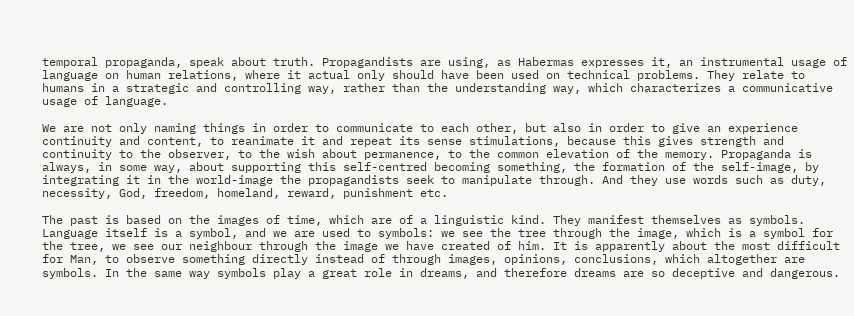temporal propaganda, speak about truth. Propagandists are using, as Habermas expresses it, an instrumental usage of language on human relations, where it actual only should have been used on technical problems. They relate to humans in a strategic and controlling way, rather than the understanding way, which characterizes a communicative usage of language.

We are not only naming things in order to communicate to each other, but also in order to give an experience continuity and content, to reanimate it and repeat its sense stimulations, because this gives strength and continuity to the observer, to the wish about permanence, to the common elevation of the memory. Propaganda is always, in some way, about supporting this self-centred becoming something, the formation of the self-image, by integrating it in the world-image the propagandists seek to manipulate through. And they use words such as duty, necessity, God, freedom, homeland, reward, punishment etc.

The past is based on the images of time, which are of a linguistic kind. They manifest themselves as symbols. Language itself is a symbol, and we are used to symbols: we see the tree through the image, which is a symbol for the tree, we see our neighbour through the image we have created of him. It is apparently about the most difficult for Man, to observe something directly instead of through images, opinions, conclusions, which altogether are symbols. In the same way symbols play a great role in dreams, and therefore dreams are so deceptive and dangerous.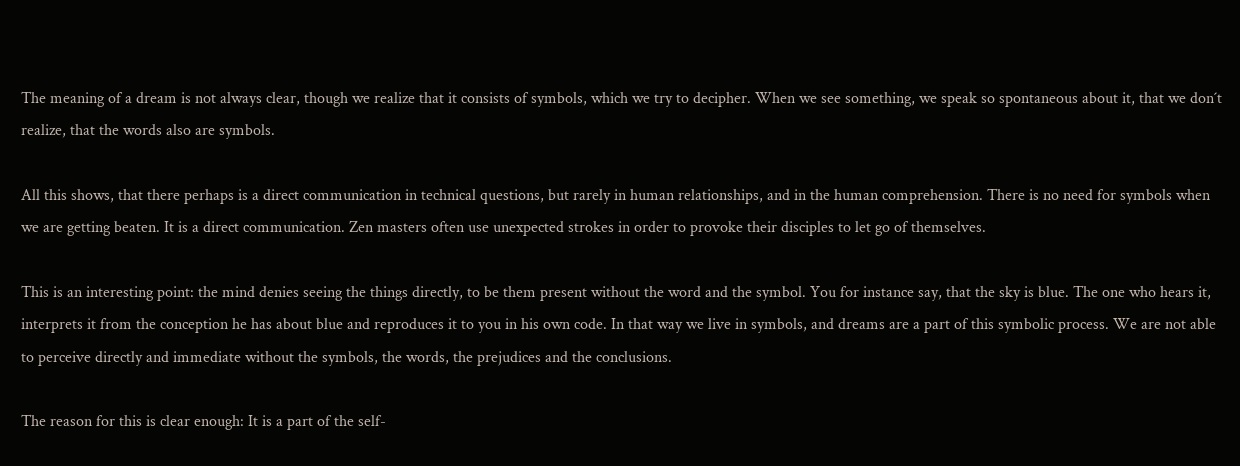The meaning of a dream is not always clear, though we realize that it consists of symbols, which we try to decipher. When we see something, we speak so spontaneous about it, that we don´t realize, that the words also are symbols.

All this shows, that there perhaps is a direct communication in technical questions, but rarely in human relationships, and in the human comprehension. There is no need for symbols when we are getting beaten. It is a direct communication. Zen masters often use unexpected strokes in order to provoke their disciples to let go of themselves.

This is an interesting point: the mind denies seeing the things directly, to be them present without the word and the symbol. You for instance say, that the sky is blue. The one who hears it, interprets it from the conception he has about blue and reproduces it to you in his own code. In that way we live in symbols, and dreams are a part of this symbolic process. We are not able to perceive directly and immediate without the symbols, the words, the prejudices and the conclusions.

The reason for this is clear enough: It is a part of the self-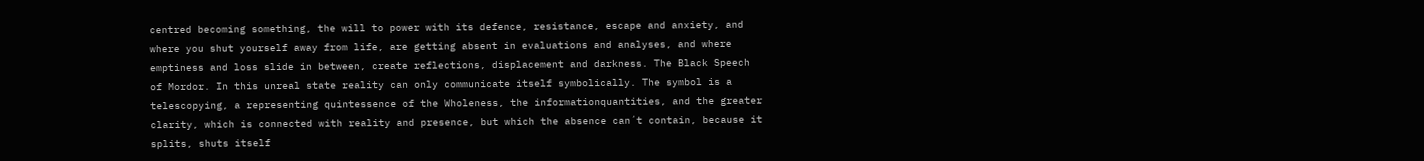centred becoming something, the will to power with its defence, resistance, escape and anxiety, and where you shut yourself away from life, are getting absent in evaluations and analyses, and where emptiness and loss slide in between, create reflections, displacement and darkness. The Black Speech of Mordor. In this unreal state reality can only communicate itself symbolically. The symbol is a telescopying, a representing quintessence of the Wholeness, the informationquantities, and the greater clarity, which is connected with reality and presence, but which the absence can´t contain, because it splits, shuts itself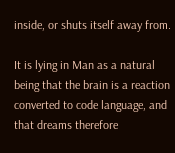inside, or shuts itself away from.

It is lying in Man as a natural being that the brain is a reaction converted to code language, and that dreams therefore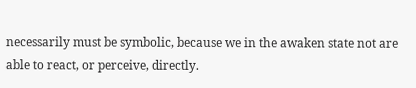necessarily must be symbolic, because we in the awaken state not are able to react, or perceive, directly.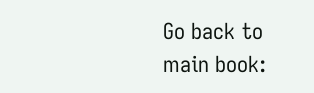Go back to main book: